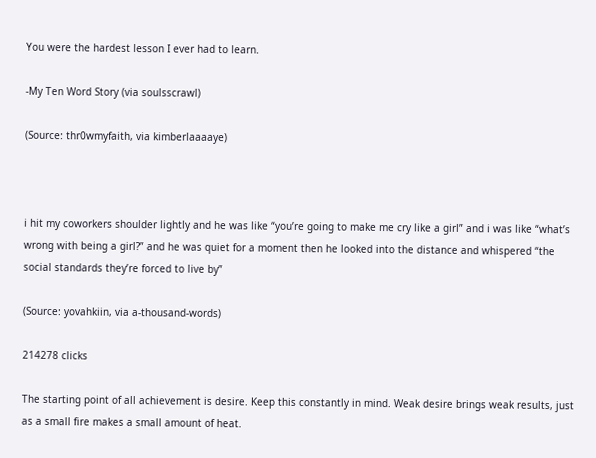You were the hardest lesson I ever had to learn.

-My Ten Word Story (via soulsscrawl)

(Source: thr0wmyfaith, via kimberlaaaaye)



i hit my coworkers shoulder lightly and he was like “you’re going to make me cry like a girl” and i was like “what’s wrong with being a girl?” and he was quiet for a moment then he looked into the distance and whispered “the social standards they’re forced to live by”

(Source: yovahkiin, via a-thousand-words)

214278 clicks

The starting point of all achievement is desire. Keep this constantly in mind. Weak desire brings weak results, just as a small fire makes a small amount of heat.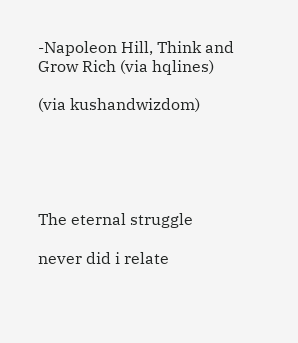-Napoleon Hill, Think and Grow Rich (via hqlines)

(via kushandwizdom)





The eternal struggle

never did i relate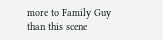more to Family Guy than this scene